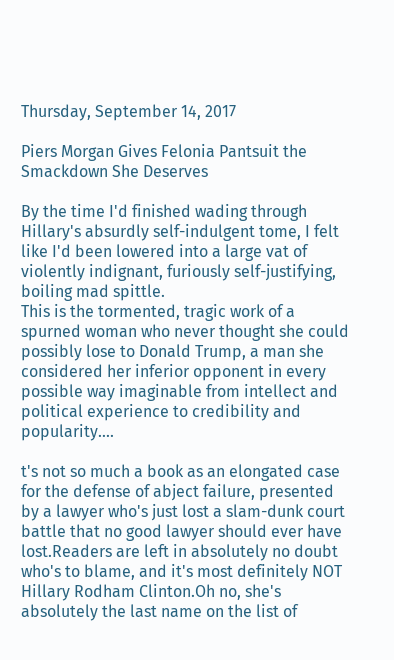Thursday, September 14, 2017

Piers Morgan Gives Felonia Pantsuit the Smackdown She Deserves

By the time I'd finished wading through Hillary's absurdly self-indulgent tome, I felt like I'd been lowered into a large vat of violently indignant, furiously self-justifying, boiling mad spittle.
This is the tormented, tragic work of a spurned woman who never thought she could possibly lose to Donald Trump, a man she considered her inferior opponent in every possible way imaginable from intellect and political experience to credibility and popularity....

t's not so much a book as an elongated case for the defense of abject failure, presented by a lawyer who's just lost a slam-dunk court battle that no good lawyer should ever have lost.Readers are left in absolutely no doubt who's to blame, and it's most definitely NOT Hillary Rodham Clinton.Oh no, she's absolutely the last name on the list of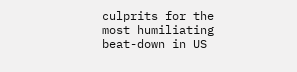culprits for the most humiliating beat-down in US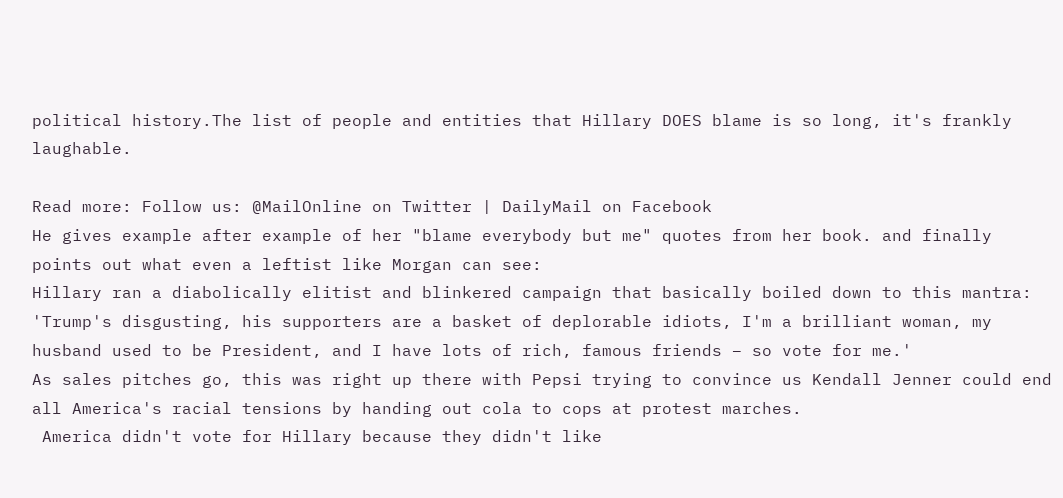political history.The list of people and entities that Hillary DOES blame is so long, it's frankly laughable.

Read more: Follow us: @MailOnline on Twitter | DailyMail on Facebook
He gives example after example of her "blame everybody but me" quotes from her book. and finally points out what even a leftist like Morgan can see:
Hillary ran a diabolically elitist and blinkered campaign that basically boiled down to this mantra: 'Trump's disgusting, his supporters are a basket of deplorable idiots, I'm a brilliant woman, my husband used to be President, and I have lots of rich, famous friends – so vote for me.'
As sales pitches go, this was right up there with Pepsi trying to convince us Kendall Jenner could end all America's racial tensions by handing out cola to cops at protest marches.
 America didn't vote for Hillary because they didn't like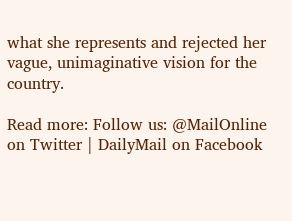what she represents and rejected her vague, unimaginative vision for the country.

Read more: Follow us: @MailOnline on Twitter | DailyMail on Facebook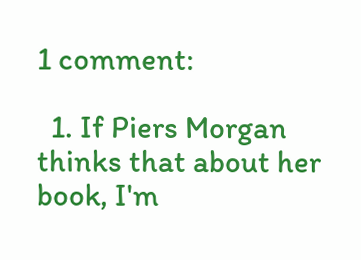1 comment:

  1. If Piers Morgan thinks that about her book, I'm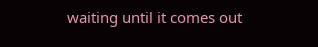waiting until it comes out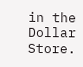in the Dollar Store.